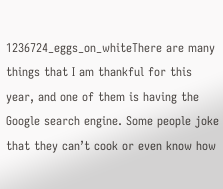1236724_eggs_on_whiteThere are many things that I am thankful for this year, and one of them is having the Google search engine. Some people joke that they can’t cook or even know how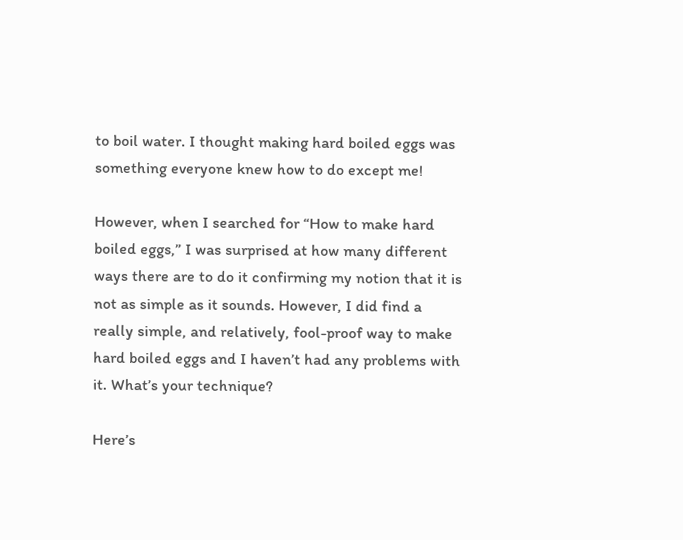to boil water. I thought making hard boiled eggs was something everyone knew how to do except me!

However, when I searched for “How to make hard boiled eggs,” I was surprised at how many different ways there are to do it confirming my notion that it is not as simple as it sounds. However, I did find a really simple, and relatively, fool-proof way to make hard boiled eggs and I haven’t had any problems with it. What’s your technique?

Here’s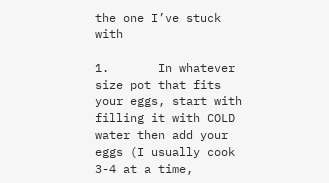the one I’ve stuck with

1.       In whatever size pot that fits your eggs, start with filling it with COLD water then add your eggs (I usually cook 3-4 at a time,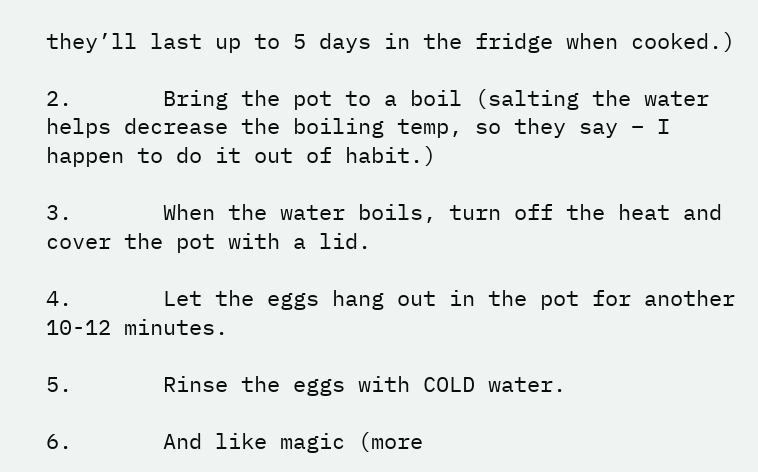they’ll last up to 5 days in the fridge when cooked.)

2.       Bring the pot to a boil (salting the water helps decrease the boiling temp, so they say – I happen to do it out of habit.)

3.       When the water boils, turn off the heat and cover the pot with a lid.

4.       Let the eggs hang out in the pot for another 10-12 minutes.

5.       Rinse the eggs with COLD water.

6.       And like magic (more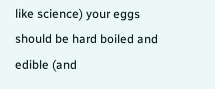like science) your eggs should be hard boiled and edible (and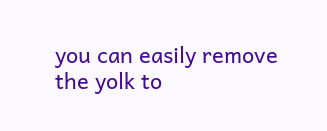you can easily remove the yolk to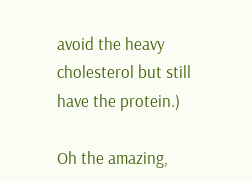avoid the heavy cholesterol but still have the protein.)

Oh the amazing,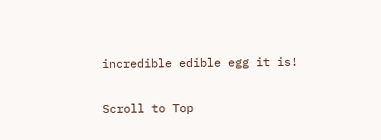incredible edible egg it is!

Scroll to Top